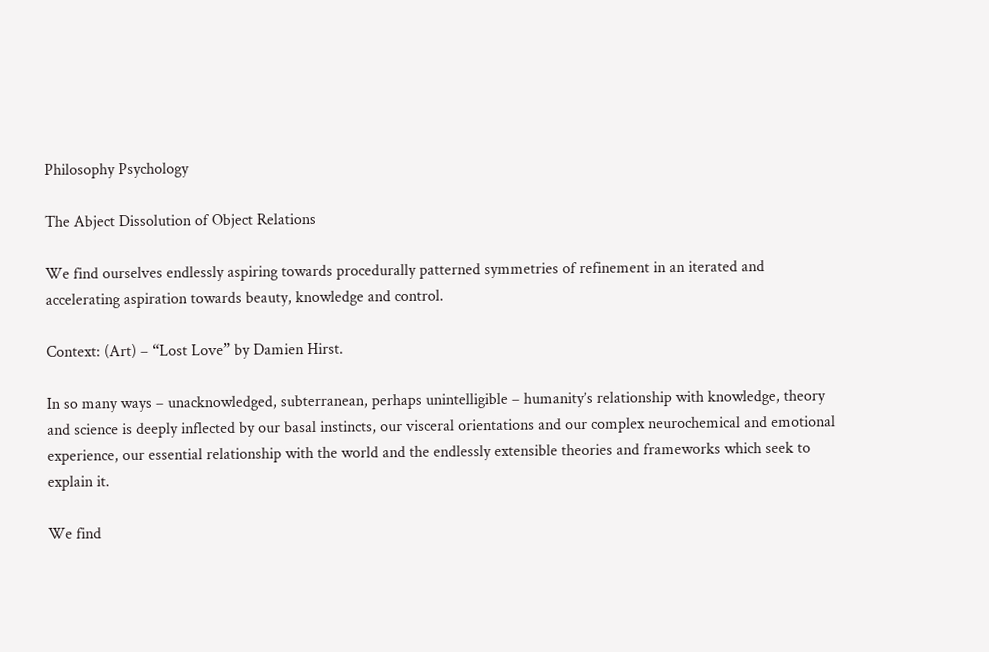Philosophy Psychology

The Abject Dissolution of Object Relations

We find ourselves endlessly aspiring towards procedurally patterned symmetries of refinement in an iterated and accelerating aspiration towards beauty, knowledge and control.

Context: (Art) – “Lost Love” by Damien Hirst.

In so many ways – unacknowledged, subterranean, perhaps unintelligible – humanity’s relationship with knowledge, theory and science is deeply inflected by our basal instincts, our visceral orientations and our complex neurochemical and emotional experience, our essential relationship with the world and the endlessly extensible theories and frameworks which seek to explain it.

We find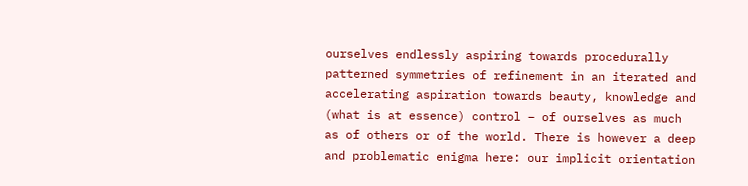ourselves endlessly aspiring towards procedurally patterned symmetries of refinement in an iterated and accelerating aspiration towards beauty, knowledge and (what is at essence) control – of ourselves as much as of others or of the world. There is however a deep and problematic enigma here: our implicit orientation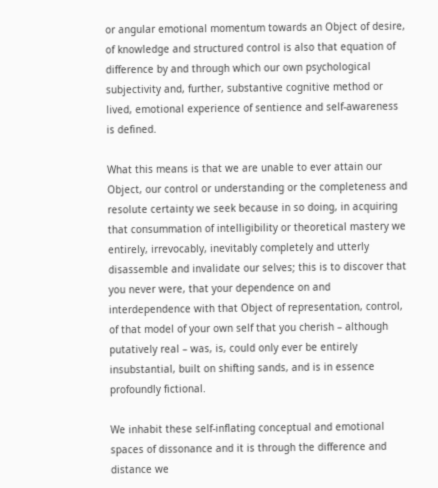or angular emotional momentum towards an Object of desire, of knowledge and structured control is also that equation of difference by and through which our own psychological subjectivity and, further, substantive cognitive method or lived, emotional experience of sentience and self-awareness is defined.

What this means is that we are unable to ever attain our Object, our control or understanding or the completeness and resolute certainty we seek because in so doing, in acquiring that consummation of intelligibility or theoretical mastery we entirely, irrevocably, inevitably completely and utterly disassemble and invalidate our selves; this is to discover that you never were, that your dependence on and interdependence with that Object of representation, control, of that model of your own self that you cherish – although putatively real – was, is, could only ever be entirely insubstantial, built on shifting sands, and is in essence profoundly fictional.

We inhabit these self-inflating conceptual and emotional spaces of dissonance and it is through the difference and distance we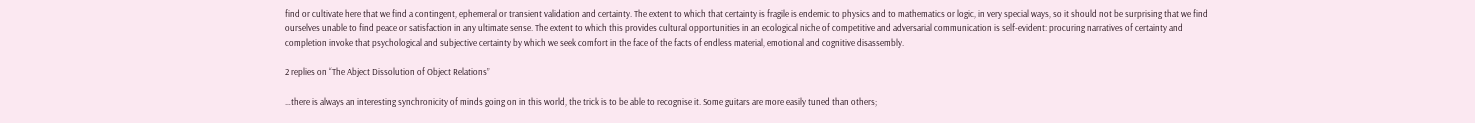find or cultivate here that we find a contingent, ephemeral or transient validation and certainty. The extent to which that certainty is fragile is endemic to physics and to mathematics or logic, in very special ways, so it should not be surprising that we find ourselves unable to find peace or satisfaction in any ultimate sense. The extent to which this provides cultural opportunities in an ecological niche of competitive and adversarial communication is self-evident: procuring narratives of certainty and completion invoke that psychological and subjective certainty by which we seek comfort in the face of the facts of endless material, emotional and cognitive disassembly.

2 replies on “The Abject Dissolution of Object Relations”

…there is always an interesting synchronicity of minds going on in this world, the trick is to be able to recognise it. Some guitars are more easily tuned than others;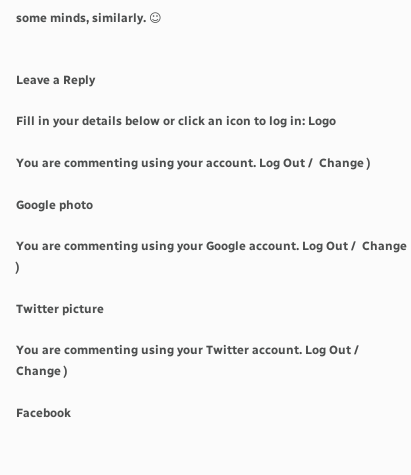some minds, similarly. ☺


Leave a Reply

Fill in your details below or click an icon to log in: Logo

You are commenting using your account. Log Out /  Change )

Google photo

You are commenting using your Google account. Log Out /  Change )

Twitter picture

You are commenting using your Twitter account. Log Out /  Change )

Facebook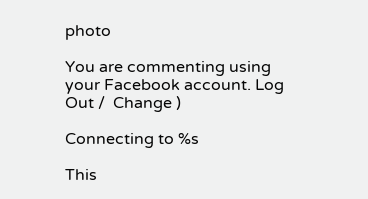photo

You are commenting using your Facebook account. Log Out /  Change )

Connecting to %s

This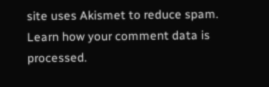site uses Akismet to reduce spam. Learn how your comment data is processed.